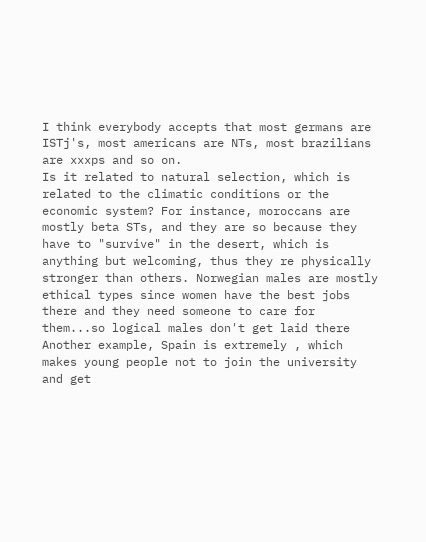I think everybody accepts that most germans are ISTj's, most americans are NTs, most brazilians are xxxps and so on.
Is it related to natural selection, which is related to the climatic conditions or the economic system? For instance, moroccans are mostly beta STs, and they are so because they have to "survive" in the desert, which is anything but welcoming, thus they re physically stronger than others. Norwegian males are mostly ethical types since women have the best jobs there and they need someone to care for them...so logical males don't get laid there
Another example, Spain is extremely , which makes young people not to join the university and get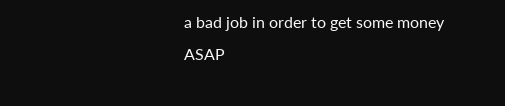a bad job in order to get some money ASAP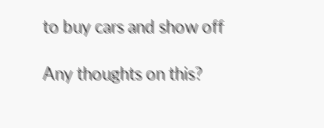to buy cars and show off

Any thoughts on this?